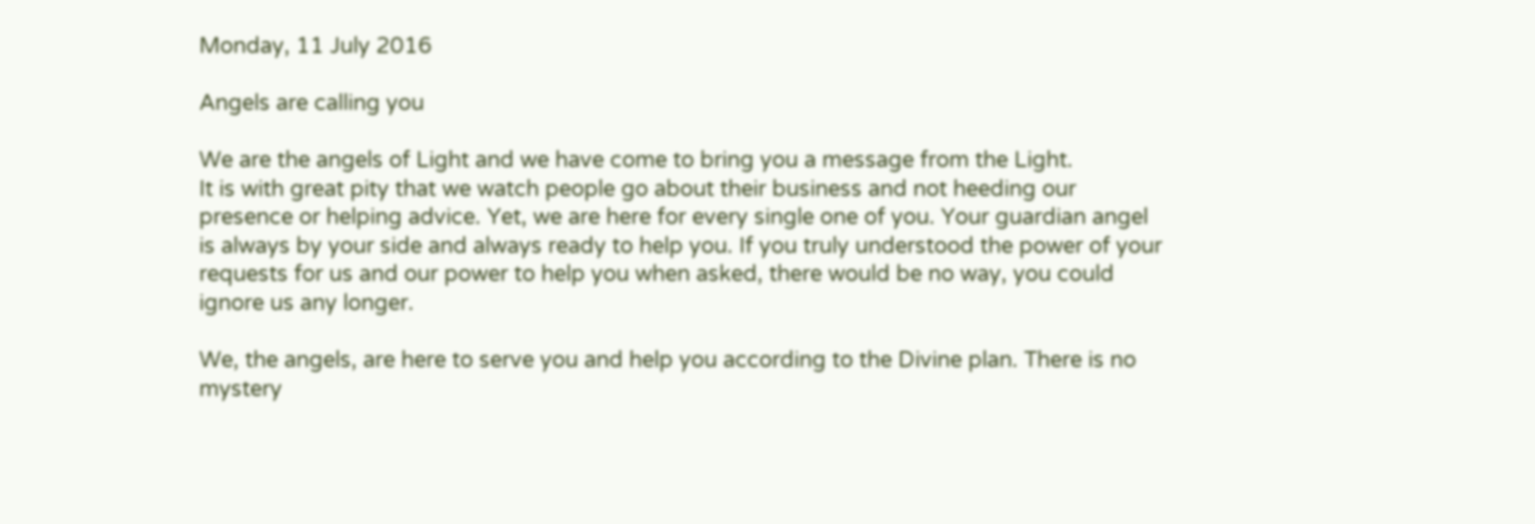Monday, 11 July 2016

Angels are calling you

We are the angels of Light and we have come to bring you a message from the Light.
It is with great pity that we watch people go about their business and not heeding our presence or helping advice. Yet, we are here for every single one of you. Your guardian angel is always by your side and always ready to help you. If you truly understood the power of your requests for us and our power to help you when asked, there would be no way, you could ignore us any longer.

We, the angels, are here to serve you and help you according to the Divine plan. There is no mystery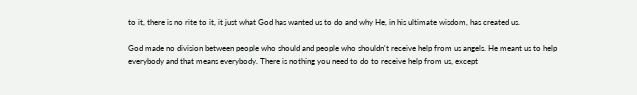to it, there is no rite to it, it just what God has wanted us to do and why He, in his ultimate wisdom, has created us.

God made no division between people who should and people who shouldn't receive help from us angels. He meant us to help everybody and that means everybody. There is nothing you need to do to receive help from us, except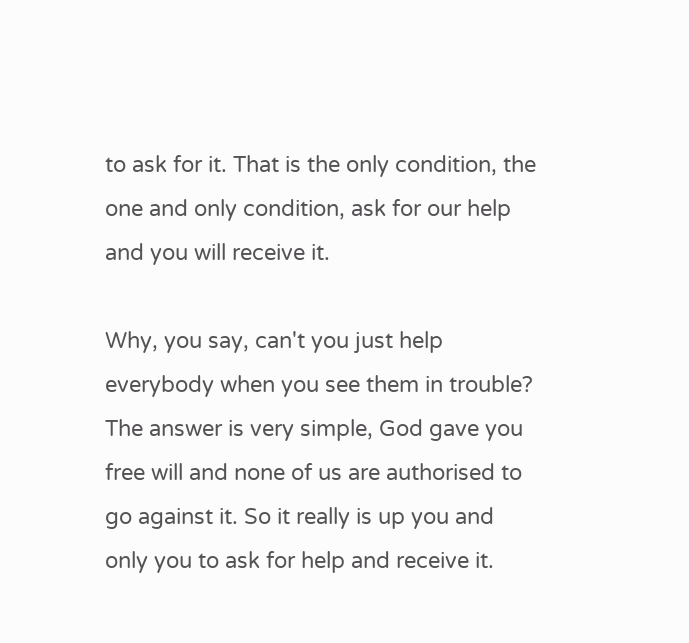to ask for it. That is the only condition, the one and only condition, ask for our help and you will receive it.

Why, you say, can't you just help everybody when you see them in trouble? The answer is very simple, God gave you free will and none of us are authorised to go against it. So it really is up you and only you to ask for help and receive it.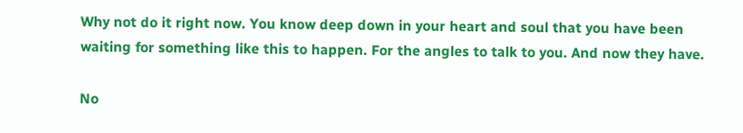Why not do it right now. You know deep down in your heart and soul that you have been waiting for something like this to happen. For the angles to talk to you. And now they have.

No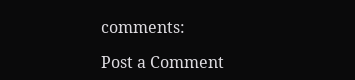comments:

Post a Comment